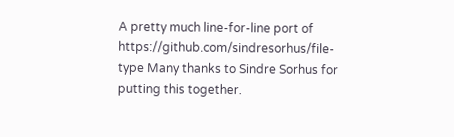A pretty much line-for-line port of https://github.com/sindresorhus/file-type Many thanks to Sindre Sorhus for putting this together.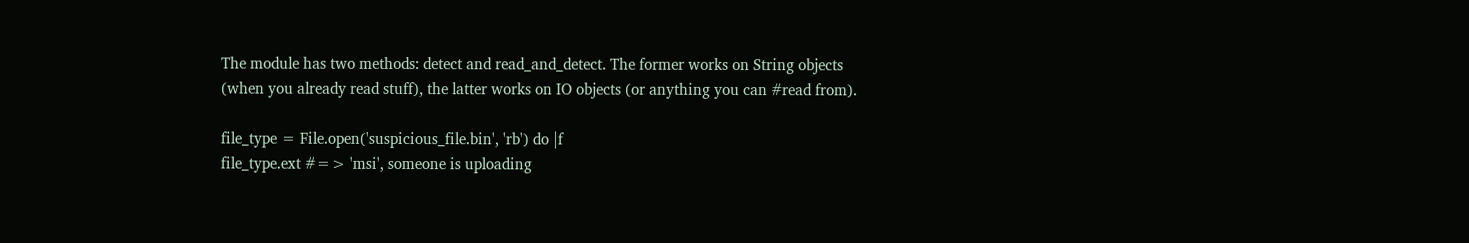The module has two methods: detect and read_and_detect. The former works on String objects (when you already read stuff), the latter works on IO objects (or anything you can #read from).

file_type = File.open('suspicious_file.bin', 'rb') do |f
file_type.ext #=> 'msi', someone is uploading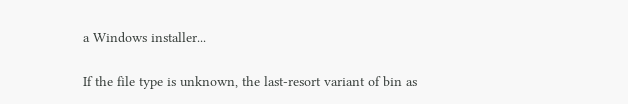a Windows installer...

If the file type is unknown, the last-resort variant of bin as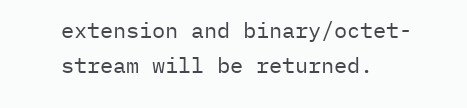extension and binary/octet-stream will be returned.